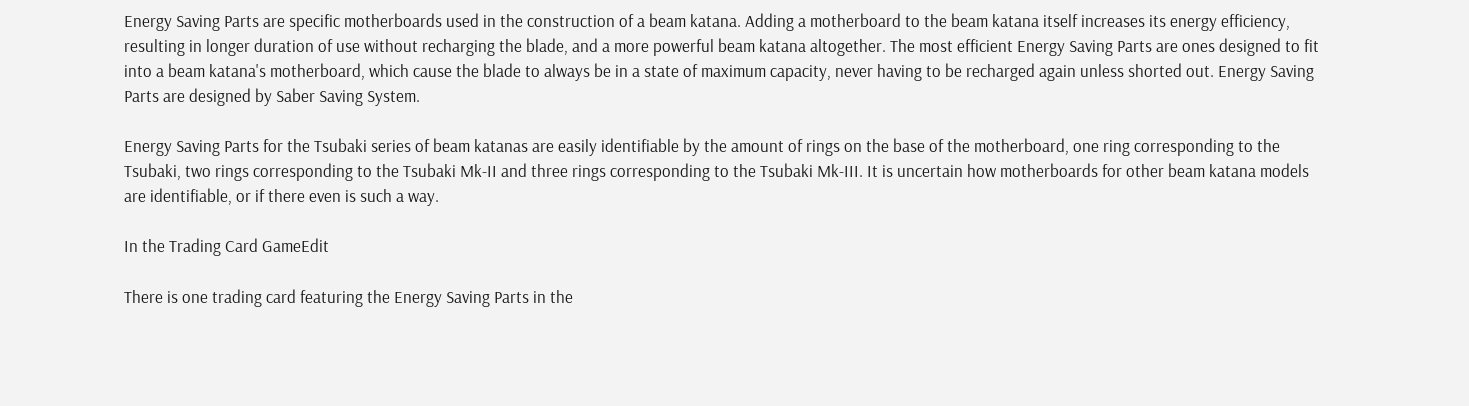Energy Saving Parts are specific motherboards used in the construction of a beam katana. Adding a motherboard to the beam katana itself increases its energy efficiency, resulting in longer duration of use without recharging the blade, and a more powerful beam katana altogether. The most efficient Energy Saving Parts are ones designed to fit into a beam katana's motherboard, which cause the blade to always be in a state of maximum capacity, never having to be recharged again unless shorted out. Energy Saving Parts are designed by Saber Saving System.

Energy Saving Parts for the Tsubaki series of beam katanas are easily identifiable by the amount of rings on the base of the motherboard, one ring corresponding to the Tsubaki, two rings corresponding to the Tsubaki Mk-II and three rings corresponding to the Tsubaki Mk-III. It is uncertain how motherboards for other beam katana models are identifiable, or if there even is such a way.

In the Trading Card GameEdit

There is one trading card featuring the Energy Saving Parts in the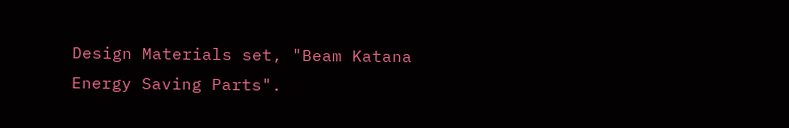Design Materials set, "Beam Katana Energy Saving Parts".